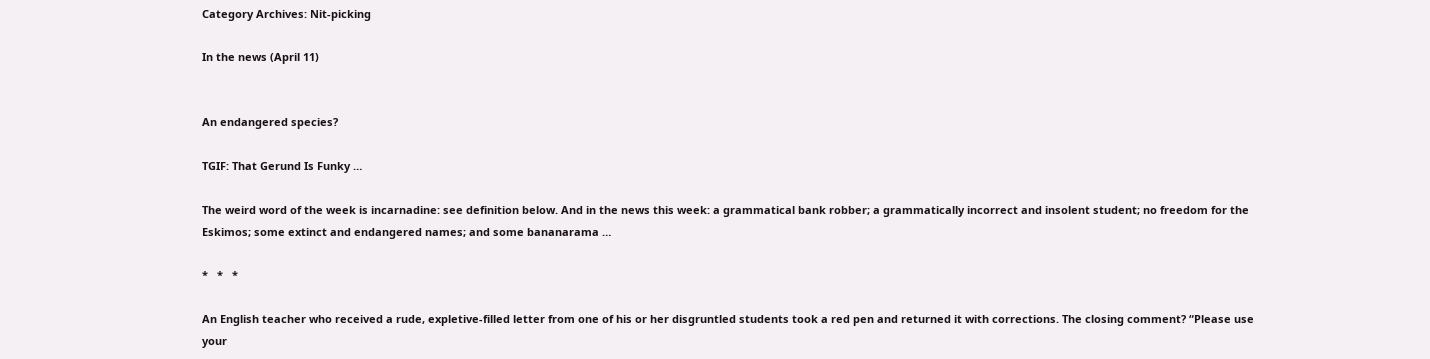Category Archives: Nit-picking

In the news (April 11)


An endangered species?

TGIF: That Gerund Is Funky …

The weird word of the week is incarnadine: see definition below. And in the news this week: a grammatical bank robber; a grammatically incorrect and insolent student; no freedom for the Eskimos; some extinct and endangered names; and some bananarama …

*   *   *

An English teacher who received a rude, expletive-filled letter from one of his or her disgruntled students took a red pen and returned it with corrections. The closing comment? “Please use your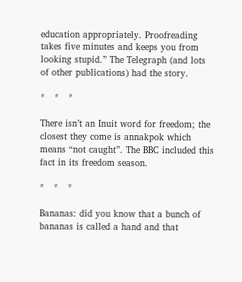education appropriately. Proofreading takes five minutes and keeps you from looking stupid.” The Telegraph (and lots of other publications) had the story.

*   *   *

There isn’t an Inuit word for freedom; the closest they come is annakpok which means “not caught”. The BBC included this fact in its freedom season.

*   *   *

Bananas: did you know that a bunch of bananas is called a hand and that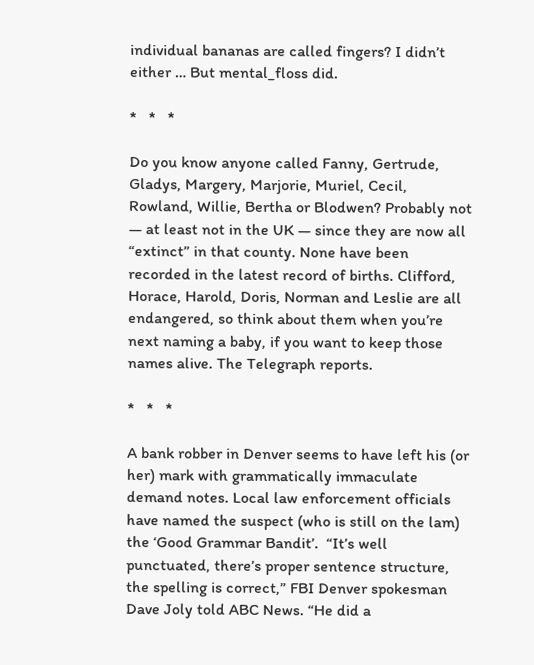individual bananas are called fingers? I didn’t either … But mental_floss did.

*   *   *

Do you know anyone called Fanny, Gertrude, Gladys, Margery, Marjorie, Muriel, Cecil, Rowland, Willie, Bertha or Blodwen? Probably not — at least not in the UK — since they are now all “extinct” in that county. None have been recorded in the latest record of births. Clifford, Horace, Harold, Doris, Norman and Leslie are all endangered, so think about them when you’re next naming a baby, if you want to keep those names alive. The Telegraph reports.

*   *   *

A bank robber in Denver seems to have left his (or her) mark with grammatically immaculate demand notes. Local law enforcement officials have named the suspect (who is still on the lam) the ‘Good Grammar Bandit’.  “It’s well punctuated, there’s proper sentence structure, the spelling is correct,” FBI Denver spokesman Dave Joly told ABC News. “He did a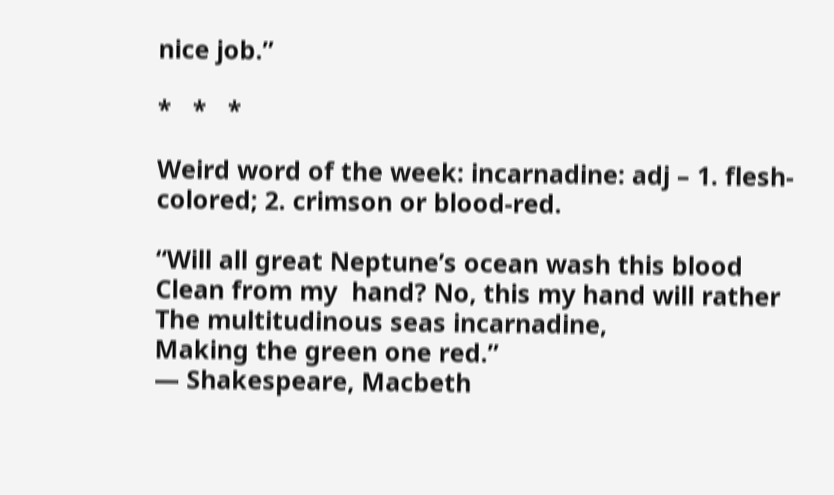nice job.”

*   *   *

Weird word of the week: incarnadine: adj – 1. flesh-colored; 2. crimson or blood-red.

“Will all great Neptune’s ocean wash this blood
Clean from my  hand? No, this my hand will rather
The multitudinous seas incarnadine,
Making the green one red.”
— Shakespeare, Macbeth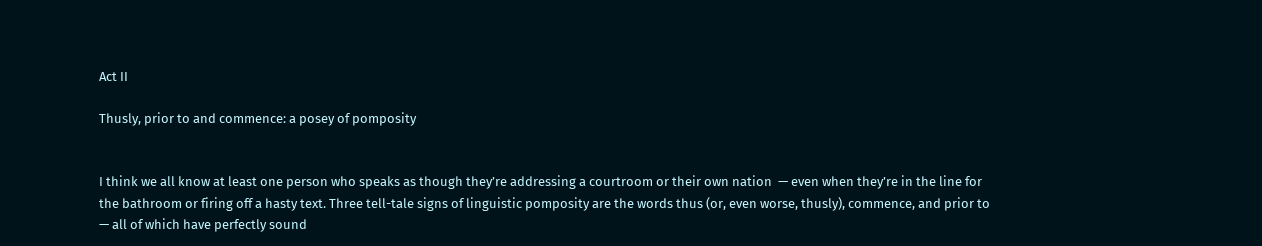Act II

Thusly, prior to and commence: a posey of pomposity


I think we all know at least one person who speaks as though they’re addressing a courtroom or their own nation  — even when they’re in the line for the bathroom or firing off a hasty text. Three tell-tale signs of linguistic pomposity are the words thus (or, even worse, thusly), commence, and prior to — all of which have perfectly sound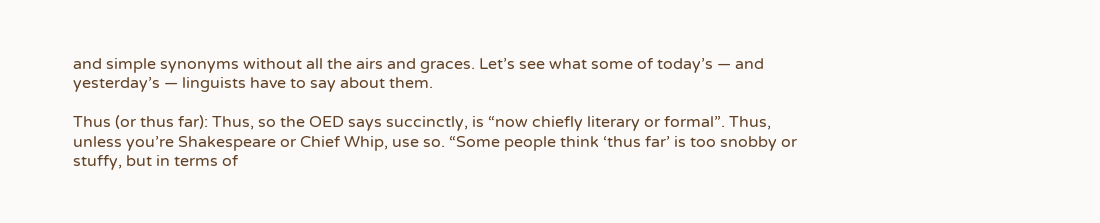and simple synonyms without all the airs and graces. Let’s see what some of today’s — and yesterday’s — linguists have to say about them.

Thus (or thus far): Thus, so the OED says succinctly, is “now chiefly literary or formal”. Thus, unless you’re Shakespeare or Chief Whip, use so. “Some people think ‘thus far’ is too snobby or stuffy, but in terms of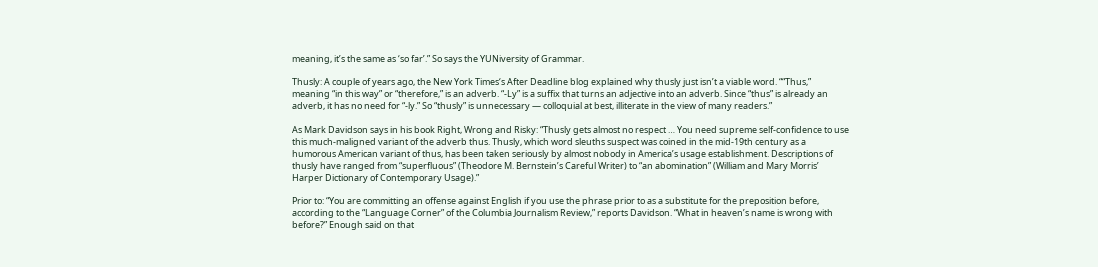meaning, it’s the same as ‘so far’.” So says the YUNiversity of Grammar.

Thusly: A couple of years ago, the New York Times‘s After Deadline blog explained why thusly just isn’t a viable word. ““Thus,” meaning “in this way” or “therefore,” is an adverb. “-Ly” is a suffix that turns an adjective into an adverb. Since “thus” is already an adverb, it has no need for “-ly.” So “thusly” is unnecessary — colloquial at best, illiterate in the view of many readers.”

As Mark Davidson says in his book Right, Wrong and Risky: “Thusly gets almost no respect … You need supreme self-confidence to use this much-maligned variant of the adverb thus. Thusly, which word sleuths suspect was coined in the mid-19th century as a humorous American variant of thus, has been taken seriously by almost nobody in America’s usage establishment. Descriptions of thusly have ranged from “superfluous” (Theodore M. Bernstein’s Careful Writer) to “an abomination” (William and Mary Morris’ Harper Dictionary of Contemporary Usage).”

Prior to: “You are committing an offense against English if you use the phrase prior to as a substitute for the preposition before, according to the “Language Corner” of the Columbia Journalism Review,” reports Davidson. “What in heaven’s name is wrong with before?” Enough said on that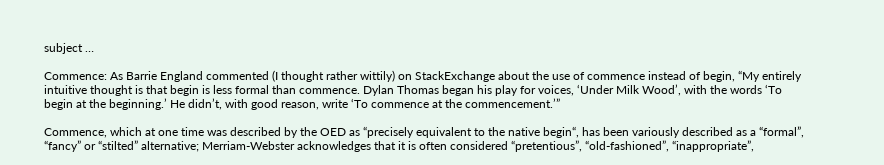subject …

Commence: As Barrie England commented (I thought rather wittily) on StackExchange about the use of commence instead of begin, “My entirely intuitive thought is that begin is less formal than commence. Dylan Thomas began his play for voices, ‘Under Milk Wood’, with the words ‘To begin at the beginning.’ He didn’t, with good reason, write ‘To commence at the commencement.’”

Commence, which at one time was described by the OED as “precisely equivalent to the native begin“, has been variously described as a “formal”, “fancy” or “stilted” alternative; Merriam-Webster acknowledges that it is often considered “pretentious”, “old-fashioned”, “inappropriate”,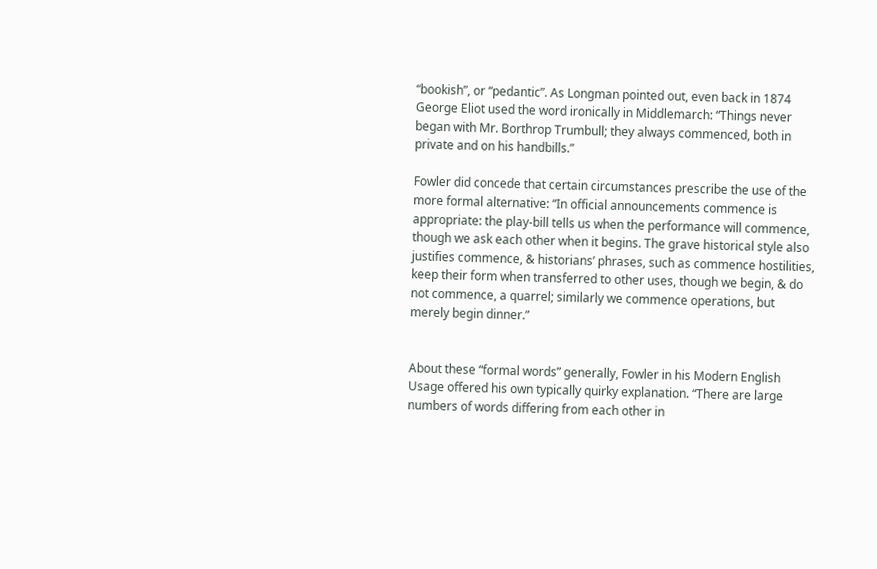“bookish”, or “pedantic”. As Longman pointed out, even back in 1874 George Eliot used the word ironically in Middlemarch: “Things never began with Mr. Borthrop Trumbull; they always commenced, both in private and on his handbills.”

Fowler did concede that certain circumstances prescribe the use of the more formal alternative: “In official announcements commence is appropriate: the play-bill tells us when the performance will commence, though we ask each other when it begins. The grave historical style also justifies commence, & historians’ phrases, such as commence hostilities, keep their form when transferred to other uses, though we begin, & do not commence, a quarrel; similarly we commence operations, but merely begin dinner.”


About these “formal words” generally, Fowler in his Modern English Usage offered his own typically quirky explanation. “There are large numbers of words differing from each other in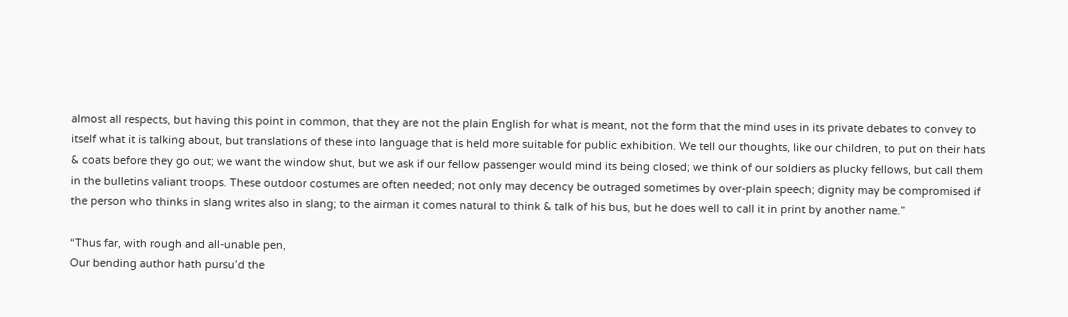almost all respects, but having this point in common, that they are not the plain English for what is meant, not the form that the mind uses in its private debates to convey to itself what it is talking about, but translations of these into language that is held more suitable for public exhibition. We tell our thoughts, like our children, to put on their hats & coats before they go out; we want the window shut, but we ask if our fellow passenger would mind its being closed; we think of our soldiers as plucky fellows, but call them in the bulletins valiant troops. These outdoor costumes are often needed; not only may decency be outraged sometimes by over-plain speech; dignity may be compromised if the person who thinks in slang writes also in slang; to the airman it comes natural to think & talk of his bus, but he does well to call it in print by another name.”

“Thus far, with rough and all-unable pen,
Our bending author hath pursu’d the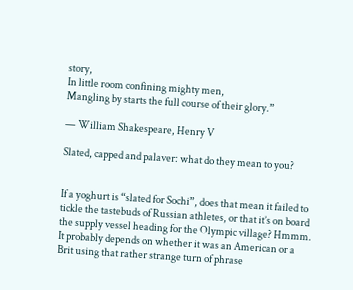story,
In little room confining mighty men,
Mangling by starts the full course of their glory.”

— William Shakespeare, Henry V

Slated, capped and palaver: what do they mean to you?


If a yoghurt is “slated for Sochi”, does that mean it failed to tickle the tastebuds of Russian athletes, or that it’s on board the supply vessel heading for the Olympic village? Hmmm. It probably depends on whether it was an American or a Brit using that rather strange turn of phrase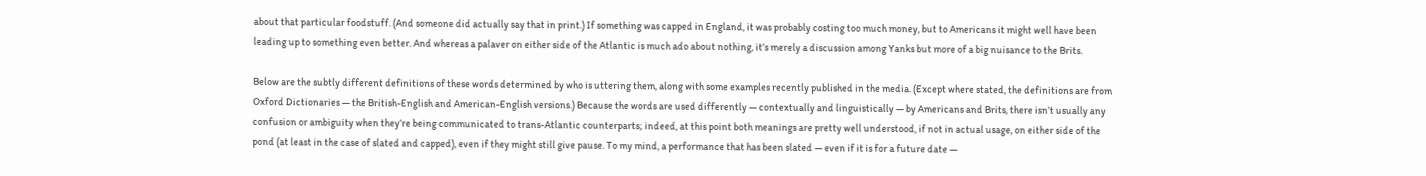about that particular foodstuff. (And someone did actually say that in print.) If something was capped in England, it was probably costing too much money, but to Americans it might well have been leading up to something even better. And whereas a palaver on either side of the Atlantic is much ado about nothing, it’s merely a discussion among Yanks but more of a big nuisance to the Brits.

Below are the subtly different definitions of these words determined by who is uttering them, along with some examples recently published in the media. (Except where stated, the definitions are from Oxford Dictionaries — the British-English and American-English versions.) Because the words are used differently — contextually and linguistically — by Americans and Brits, there isn’t usually any confusion or ambiguity when they’re being communicated to trans-Atlantic counterparts; indeed, at this point both meanings are pretty well understood, if not in actual usage, on either side of the pond (at least in the case of slated and capped), even if they might still give pause. To my mind, a performance that has been slated — even if it is for a future date —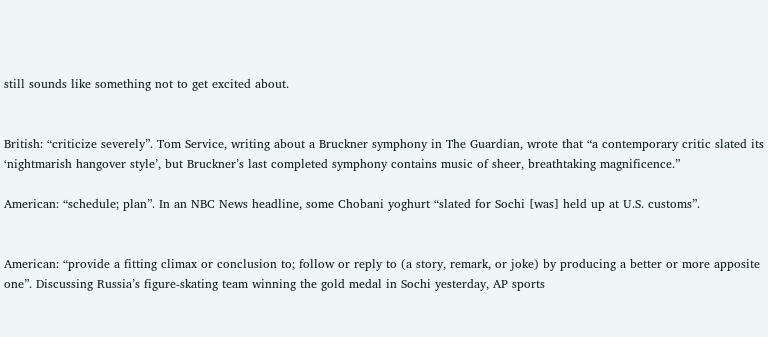still sounds like something not to get excited about.


British: “criticize severely”. Tom Service, writing about a Bruckner symphony in The Guardian, wrote that “a contemporary critic slated its ‘nightmarish hangover style’, but Bruckner’s last completed symphony contains music of sheer, breathtaking magnificence.”

American: “schedule; plan”. In an NBC News headline, some Chobani yoghurt “slated for Sochi [was] held up at U.S. customs”.


American: “provide a fitting climax or conclusion to; follow or reply to (a story, remark, or joke) by producing a better or more apposite one”. Discussing Russia’s figure-skating team winning the gold medal in Sochi yesterday, AP sports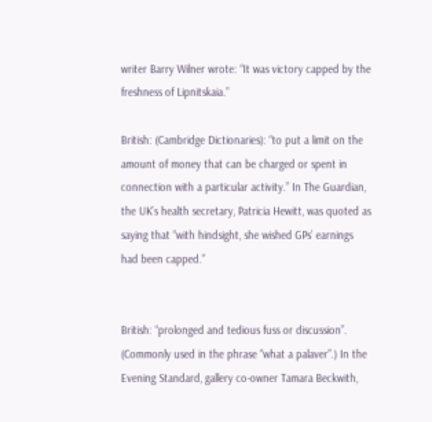writer Barry Wilner wrote: “It was victory capped by the freshness of Lipnitskaia.”

British: (Cambridge Dictionaries): “to put a limit on the amount of money that can be charged or spent in connection with a particular activity.” In The Guardian, the UK’s health secretary, Patricia Hewitt, was quoted as saying that “with hindsight, she wished GPs’ earnings had been capped.”


British: “prolonged and tedious fuss or discussion”. (Commonly used in the phrase “what a palaver”.) In the Evening Standard, gallery co-owner Tamara Beckwith,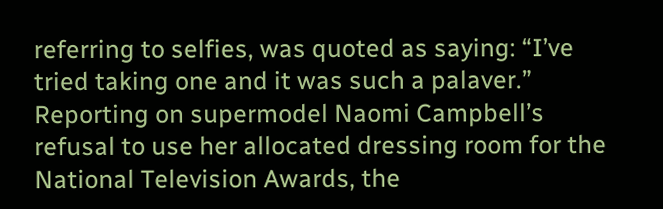referring to selfies, was quoted as saying: “I’ve tried taking one and it was such a palaver.” Reporting on supermodel Naomi Campbell’s refusal to use her allocated dressing room for the National Television Awards, the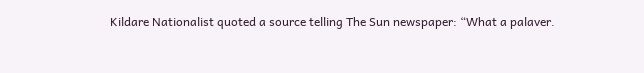Kildare Nationalist quoted a source telling The Sun newspaper: “What a palaver.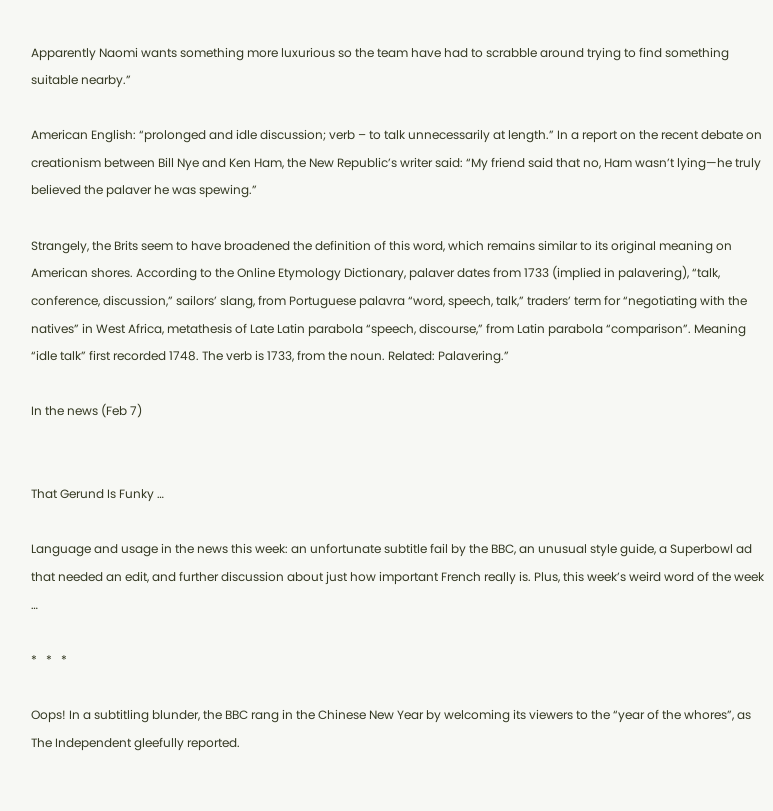Apparently Naomi wants something more luxurious so the team have had to scrabble around trying to find something suitable nearby.”

American English: “prolonged and idle discussion; verb – to talk unnecessarily at length.” In a report on the recent debate on creationism between Bill Nye and Ken Ham, the New Republic’s writer said: “My friend said that no, Ham wasn’t lying—he truly believed the palaver he was spewing.”

Strangely, the Brits seem to have broadened the definition of this word, which remains similar to its original meaning on American shores. According to the Online Etymology Dictionary, palaver dates from 1733 (implied in palavering), “talk, conference, discussion,” sailors’ slang, from Portuguese palavra “word, speech, talk,” traders’ term for “negotiating with the natives” in West Africa, metathesis of Late Latin parabola “speech, discourse,” from Latin parabola “comparison”. Meaning “idle talk” first recorded 1748. The verb is 1733, from the noun. Related: Palavering.”

In the news (Feb 7)


That Gerund Is Funky …

Language and usage in the news this week: an unfortunate subtitle fail by the BBC, an unusual style guide, a Superbowl ad that needed an edit, and further discussion about just how important French really is. Plus, this week’s weird word of the week …

*   *   *

Oops! In a subtitling blunder, the BBC rang in the Chinese New Year by welcoming its viewers to the “year of the whores”, as The Independent gleefully reported.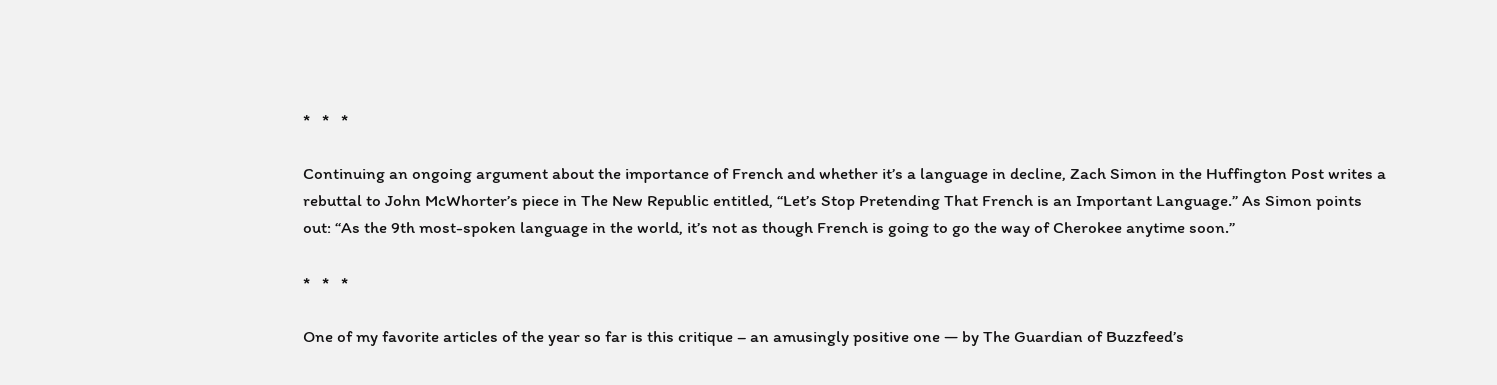*   *   *

Continuing an ongoing argument about the importance of French and whether it’s a language in decline, Zach Simon in the Huffington Post writes a rebuttal to John McWhorter’s piece in The New Republic entitled, “Let’s Stop Pretending That French is an Important Language.” As Simon points out: “As the 9th most-spoken language in the world, it’s not as though French is going to go the way of Cherokee anytime soon.”

*   *   *

One of my favorite articles of the year so far is this critique – an amusingly positive one — by The Guardian of Buzzfeed’s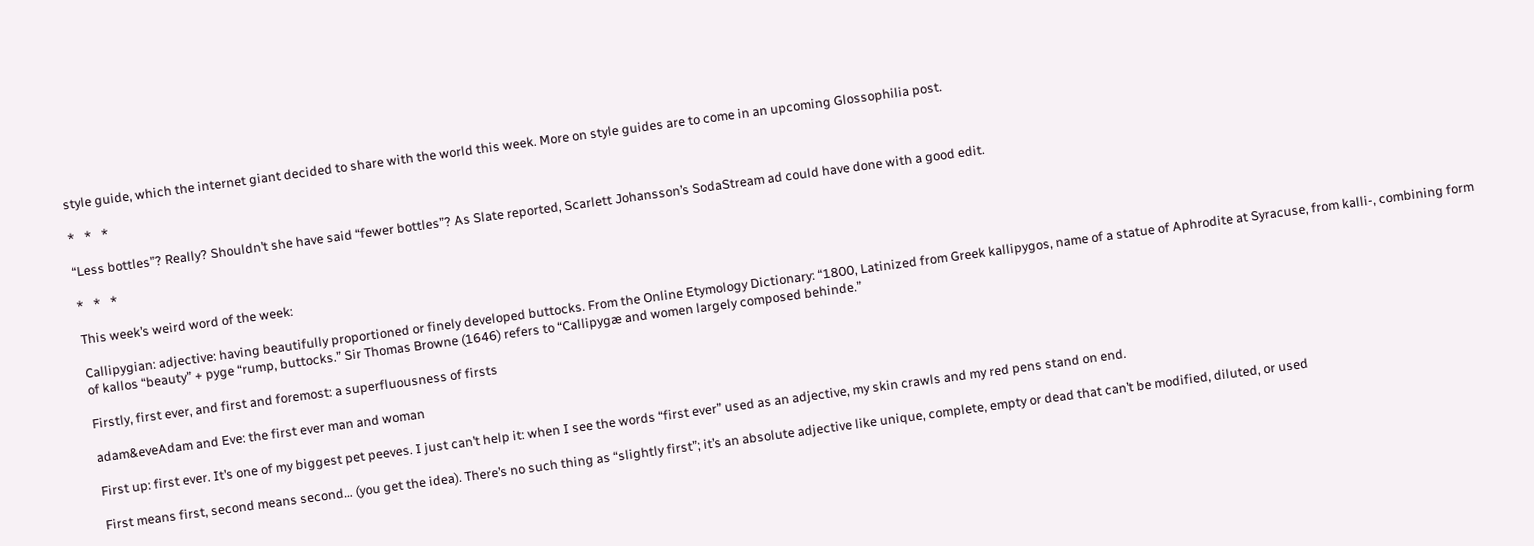style guide, which the internet giant decided to share with the world this week. More on style guides are to come in an upcoming Glossophilia post.

*   *   *

“Less bottles”? Really? Shouldn’t she have said “fewer bottles”? As Slate reported, Scarlett Johansson’s SodaStream ad could have done with a good edit.

*   *   *

This week’s weird word of the week:

Callipygian: adjective: having beautifully proportioned or finely developed buttocks. From the Online Etymology Dictionary: “1800, Latinized from Greek kallipygos, name of a statue of Aphrodite at Syracuse, from kalli-, combining form of kallos “beauty” + pyge “rump, buttocks.” Sir Thomas Browne (1646) refers to “Callipygæ and women largely composed behinde.”

Firstly, first ever, and first and foremost: a superfluousness of firsts

adam&eveAdam and Eve: the first ever man and woman

First up: first ever. It’s one of my biggest pet peeves. I just can’t help it: when I see the words “first ever” used as an adjective, my skin crawls and my red pens stand on end.

First means first, second means second… (you get the idea). There’s no such thing as “slightly first”; it’s an absolute adjective like unique, complete, empty or dead that can’t be modified, diluted, or used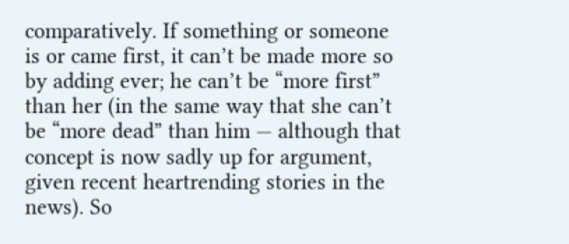comparatively. If something or someone is or came first, it can’t be made more so by adding ever; he can’t be “more first” than her (in the same way that she can’t be “more dead” than him — although that concept is now sadly up for argument, given recent heartrending stories in the news). So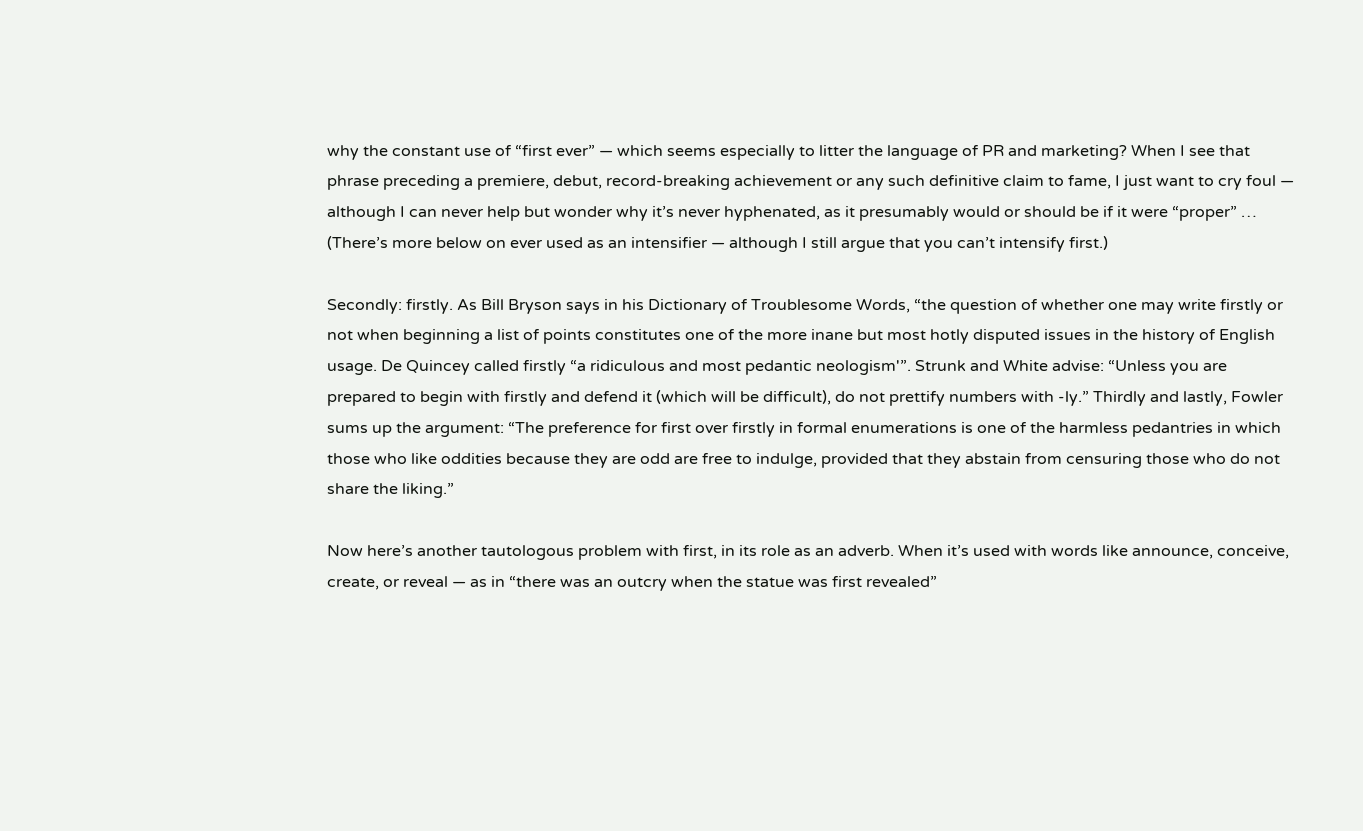why the constant use of “first ever” — which seems especially to litter the language of PR and marketing? When I see that phrase preceding a premiere, debut, record-breaking achievement or any such definitive claim to fame, I just want to cry foul — although I can never help but wonder why it’s never hyphenated, as it presumably would or should be if it were “proper” … (There’s more below on ever used as an intensifier — although I still argue that you can’t intensify first.)

Secondly: firstly. As Bill Bryson says in his Dictionary of Troublesome Words, “the question of whether one may write firstly or not when beginning a list of points constitutes one of the more inane but most hotly disputed issues in the history of English usage. De Quincey called firstly “a ridiculous and most pedantic neologism'”. Strunk and White advise: “Unless you are prepared to begin with firstly and defend it (which will be difficult), do not prettify numbers with -ly.” Thirdly and lastly, Fowler sums up the argument: “The preference for first over firstly in formal enumerations is one of the harmless pedantries in which those who like oddities because they are odd are free to indulge, provided that they abstain from censuring those who do not share the liking.”

Now here’s another tautologous problem with first, in its role as an adverb. When it’s used with words like announce, conceive, create, or reveal — as in “there was an outcry when the statue was first revealed”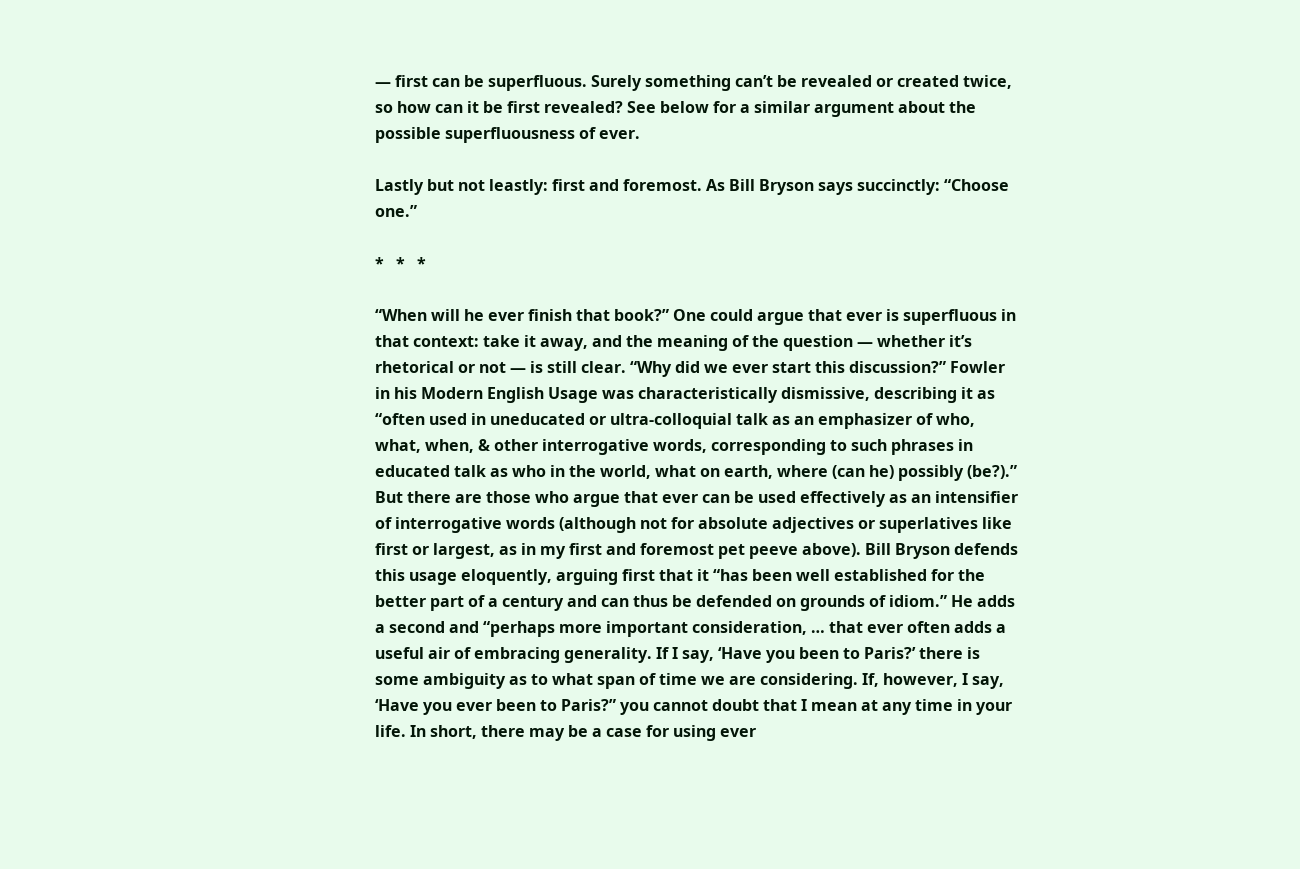— first can be superfluous. Surely something can’t be revealed or created twice, so how can it be first revealed? See below for a similar argument about the possible superfluousness of ever.

Lastly but not leastly: first and foremost. As Bill Bryson says succinctly: “Choose one.”

*   *   *

“When will he ever finish that book?” One could argue that ever is superfluous in that context: take it away, and the meaning of the question — whether it’s rhetorical or not — is still clear. “Why did we ever start this discussion?” Fowler in his Modern English Usage was characteristically dismissive, describing it as “often used in uneducated or ultra-colloquial talk as an emphasizer of who, what, when, & other interrogative words, corresponding to such phrases in educated talk as who in the world, what on earth, where (can he) possibly (be?).” But there are those who argue that ever can be used effectively as an intensifier of interrogative words (although not for absolute adjectives or superlatives like first or largest, as in my first and foremost pet peeve above). Bill Bryson defends this usage eloquently, arguing first that it “has been well established for the better part of a century and can thus be defended on grounds of idiom.” He adds a second and “perhaps more important consideration, … that ever often adds a useful air of embracing generality. If I say, ‘Have you been to Paris?’ there is some ambiguity as to what span of time we are considering. If, however, I say, ‘Have you ever been to Paris?” you cannot doubt that I mean at any time in your life. In short, there may be a case for using ever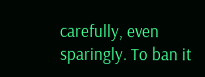carefully, even sparingly. To ban it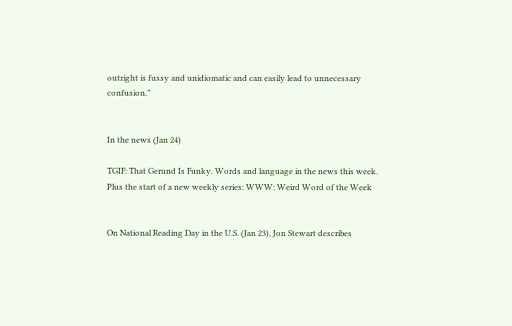outright is fussy and unidiomatic and can easily lead to unnecessary confusion.”


In the news (Jan 24)

TGIF: That Gerund Is Funky. Words and language in the news this week.
Plus the start of a new weekly series: WWW: Weird Word of the Week


On National Reading Day in the U.S. (Jan 23), Jon Stewart describes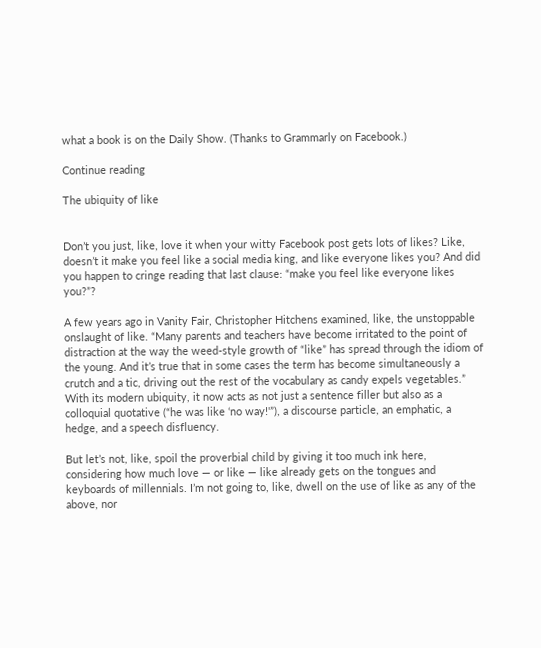what a book is on the Daily Show. (Thanks to Grammarly on Facebook.)

Continue reading

The ubiquity of like


Don’t you just, like, love it when your witty Facebook post gets lots of likes? Like, doesn’t it make you feel like a social media king, and like everyone likes you? And did you happen to cringe reading that last clause: “make you feel like everyone likes you?”?

A few years ago in Vanity Fair, Christopher Hitchens examined, like, the unstoppable onslaught of like. “Many parents and teachers have become irritated to the point of distraction at the way the weed-style growth of “like” has spread through the idiom of the young. And it’s true that in some cases the term has become simultaneously a crutch and a tic, driving out the rest of the vocabulary as candy expels vegetables.” With its modern ubiquity, it now acts as not just a sentence filler but also as a colloquial quotative (“he was like ‘no way!'”), a discourse particle, an emphatic, a hedge, and a speech disfluency.

But let’s not, like, spoil the proverbial child by giving it too much ink here, considering how much love — or like — like already gets on the tongues and keyboards of millennials. I’m not going to, like, dwell on the use of like as any of the above, nor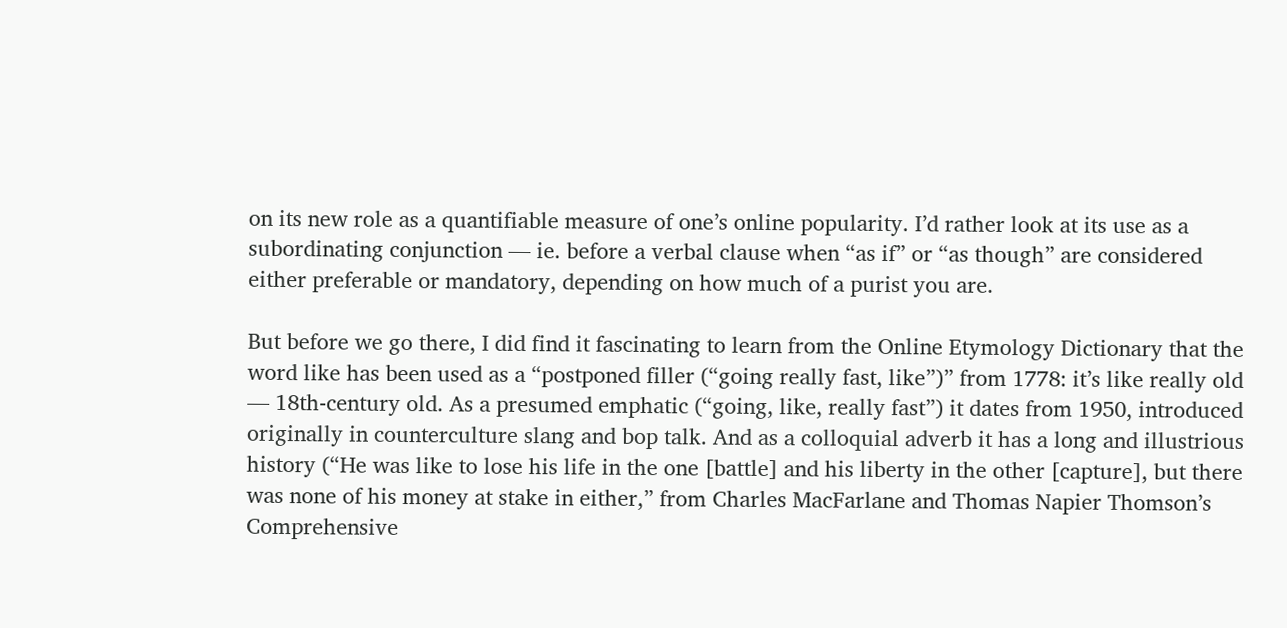on its new role as a quantifiable measure of one’s online popularity. I’d rather look at its use as a subordinating conjunction — ie. before a verbal clause when “as if” or “as though” are considered either preferable or mandatory, depending on how much of a purist you are.

But before we go there, I did find it fascinating to learn from the Online Etymology Dictionary that the word like has been used as a “postponed filler (“going really fast, like”)” from 1778: it’s like really old — 18th-century old. As a presumed emphatic (“going, like, really fast”) it dates from 1950, introduced originally in counterculture slang and bop talk. And as a colloquial adverb it has a long and illustrious history (“He was like to lose his life in the one [battle] and his liberty in the other [capture], but there was none of his money at stake in either,” from Charles MacFarlane and Thomas Napier Thomson’s Comprehensive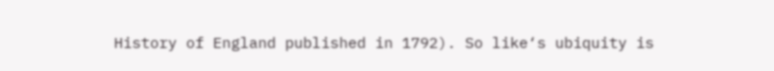History of England published in 1792). So like‘s ubiquity is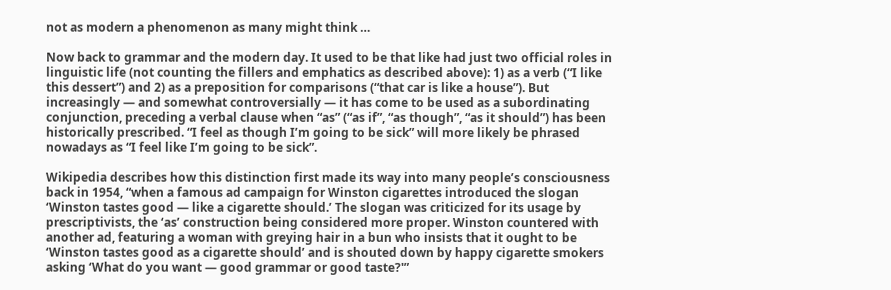not as modern a phenomenon as many might think …

Now back to grammar and the modern day. It used to be that like had just two official roles in linguistic life (not counting the fillers and emphatics as described above): 1) as a verb (“I like this dessert”) and 2) as a preposition for comparisons (“that car is like a house”). But increasingly — and somewhat controversially — it has come to be used as a subordinating conjunction, preceding a verbal clause when “as” (“as if”, “as though”, “as it should”) has been historically prescribed. “I feel as though I’m going to be sick” will more likely be phrased nowadays as “I feel like I’m going to be sick”.

Wikipedia describes how this distinction first made its way into many people’s consciousness back in 1954, “when a famous ad campaign for Winston cigarettes introduced the slogan ‘Winston tastes good — like a cigarette should.’ The slogan was criticized for its usage by prescriptivists, the ‘as’ construction being considered more proper. Winston countered with another ad, featuring a woman with greying hair in a bun who insists that it ought to be ‘Winston tastes good as a cigarette should’ and is shouted down by happy cigarette smokers asking ‘What do you want — good grammar or good taste?'”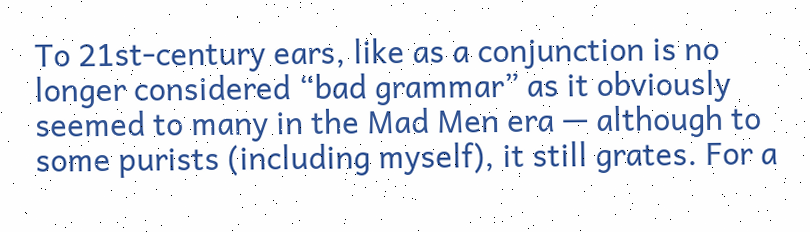To 21st-century ears, like as a conjunction is no longer considered “bad grammar” as it obviously seemed to many in the Mad Men era — although to some purists (including myself), it still grates. For a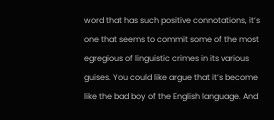word that has such positive connotations, it’s one that seems to commit some of the most egregious of linguistic crimes in its various guises. You could like argue that it’s become like the bad boy of the English language. And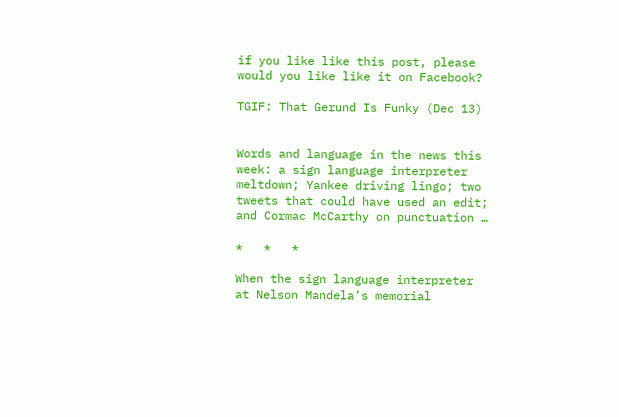if you like like this post, please would you like like it on Facebook?

TGIF: That Gerund Is Funky (Dec 13)


Words and language in the news this week: a sign language interpreter meltdown; Yankee driving lingo; two tweets that could have used an edit; and Cormac McCarthy on punctuation …

*   *   *

When the sign language interpreter at Nelson Mandela’s memorial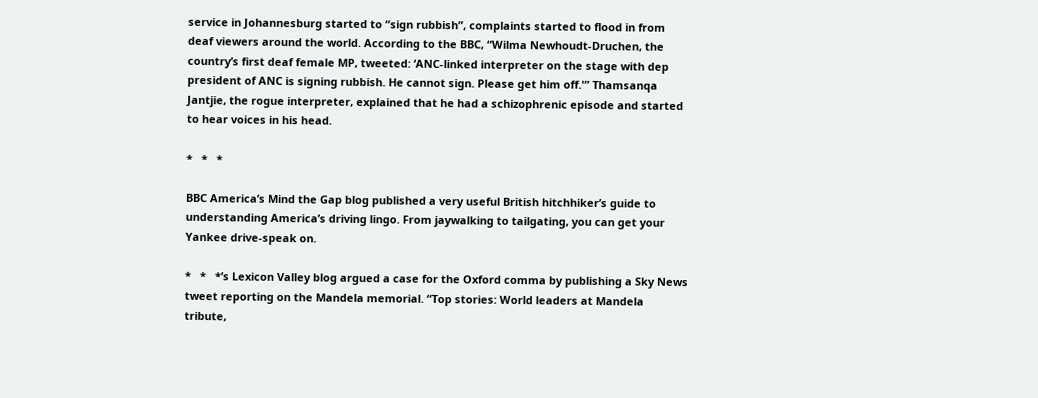service in Johannesburg started to “sign rubbish”, complaints started to flood in from deaf viewers around the world. According to the BBC, “Wilma Newhoudt-Druchen, the country’s first deaf female MP, tweeted: ‘ANC-linked interpreter on the stage with dep president of ANC is signing rubbish. He cannot sign. Please get him off.'” Thamsanqa Jantjie, the rogue interpreter, explained that he had a schizophrenic episode and started to hear voices in his head.

*   *   *

BBC America’s Mind the Gap blog published a very useful British hitchhiker’s guide to understanding America’s driving lingo. From jaywalking to tailgating, you can get your Yankee drive-speak on.

*   *   *’s Lexicon Valley blog argued a case for the Oxford comma by publishing a Sky News tweet reporting on the Mandela memorial. “Top stories: World leaders at Mandela tribute,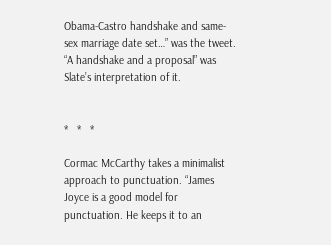Obama-Castro handshake and same-sex marriage date set…” was the tweet. “A handshake and a proposal” was Slate’s interpretation of it.


*   *   *

Cormac McCarthy takes a minimalist approach to punctuation. “James Joyce is a good model for punctuation. He keeps it to an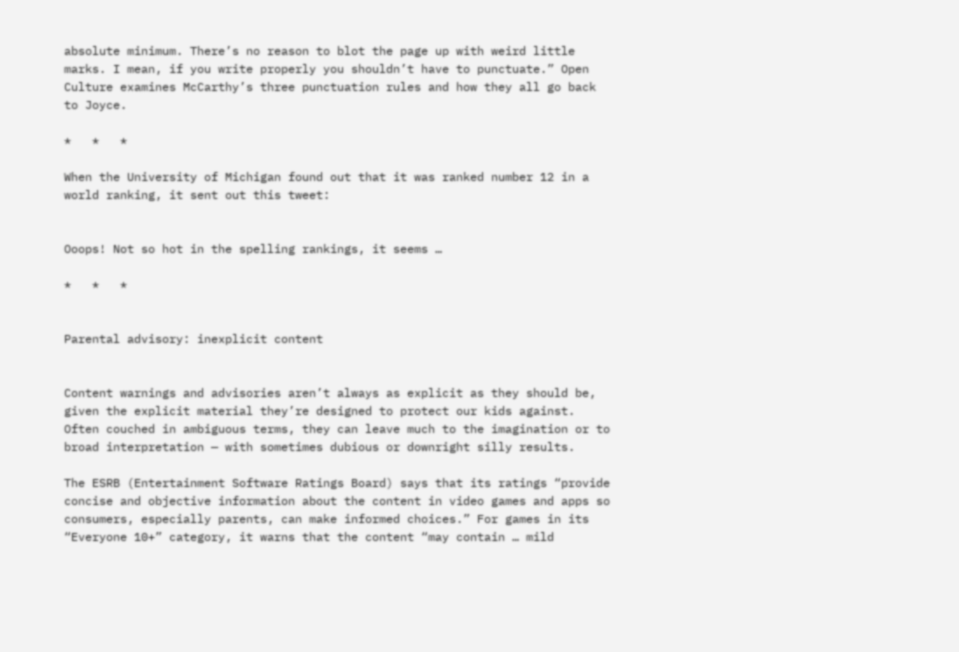absolute minimum. There’s no reason to blot the page up with weird little marks. I mean, if you write properly you shouldn’t have to punctuate.” Open Culture examines McCarthy’s three punctuation rules and how they all go back to Joyce.

*   *   *

When the University of Michigan found out that it was ranked number 12 in a world ranking, it sent out this tweet:


Ooops! Not so hot in the spelling rankings, it seems …

*   *   *


Parental advisory: inexplicit content


Content warnings and advisories aren’t always as explicit as they should be, given the explicit material they’re designed to protect our kids against. Often couched in ambiguous terms, they can leave much to the imagination or to broad interpretation — with sometimes dubious or downright silly results.

The ESRB (Entertainment Software Ratings Board) says that its ratings “provide concise and objective information about the content in video games and apps so consumers, especially parents, can make informed choices.” For games in its “Everyone 10+” category, it warns that the content “may contain … mild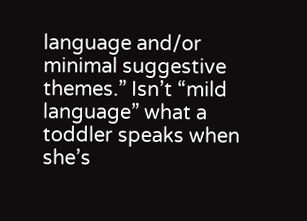language and/or minimal suggestive themes.” Isn’t “mild language” what a toddler speaks when she’s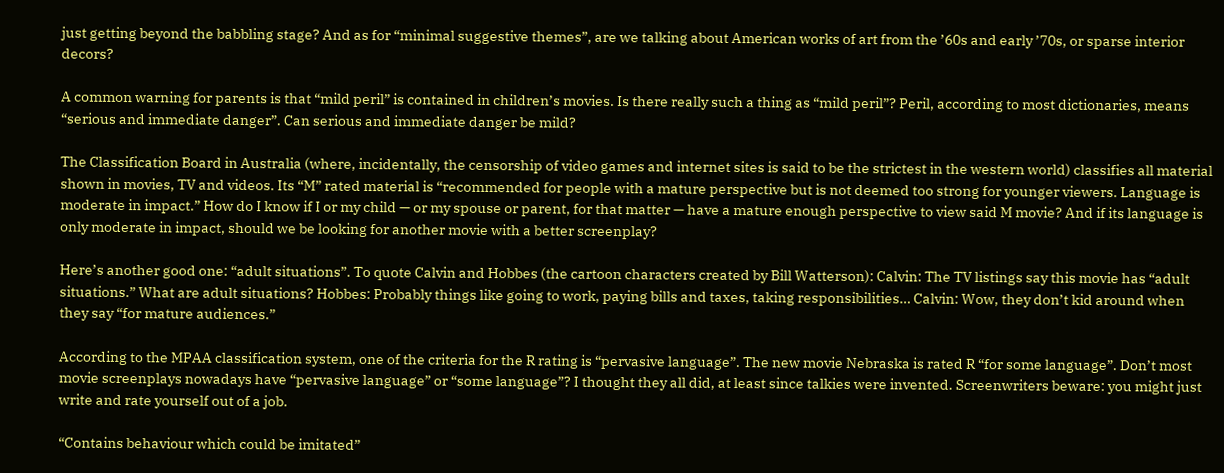just getting beyond the babbling stage? And as for “minimal suggestive themes”, are we talking about American works of art from the ’60s and early ’70s, or sparse interior decors?

A common warning for parents is that “mild peril” is contained in children’s movies. Is there really such a thing as “mild peril”? Peril, according to most dictionaries, means “serious and immediate danger”. Can serious and immediate danger be mild?

The Classification Board in Australia (where, incidentally, the censorship of video games and internet sites is said to be the strictest in the western world) classifies all material shown in movies, TV and videos. Its “M” rated material is “recommended for people with a mature perspective but is not deemed too strong for younger viewers. Language is moderate in impact.” How do I know if I or my child — or my spouse or parent, for that matter — have a mature enough perspective to view said M movie? And if its language is only moderate in impact, should we be looking for another movie with a better screenplay?

Here’s another good one: “adult situations”. To quote Calvin and Hobbes (the cartoon characters created by Bill Watterson): Calvin: The TV listings say this movie has “adult situations.” What are adult situations? Hobbes: Probably things like going to work, paying bills and taxes, taking responsibilities… Calvin: Wow, they don’t kid around when they say “for mature audiences.”

According to the MPAA classification system, one of the criteria for the R rating is “pervasive language”. The new movie Nebraska is rated R “for some language”. Don’t most movie screenplays nowadays have “pervasive language” or “some language”? I thought they all did, at least since talkies were invented. Screenwriters beware: you might just write and rate yourself out of a job.

“Contains behaviour which could be imitated”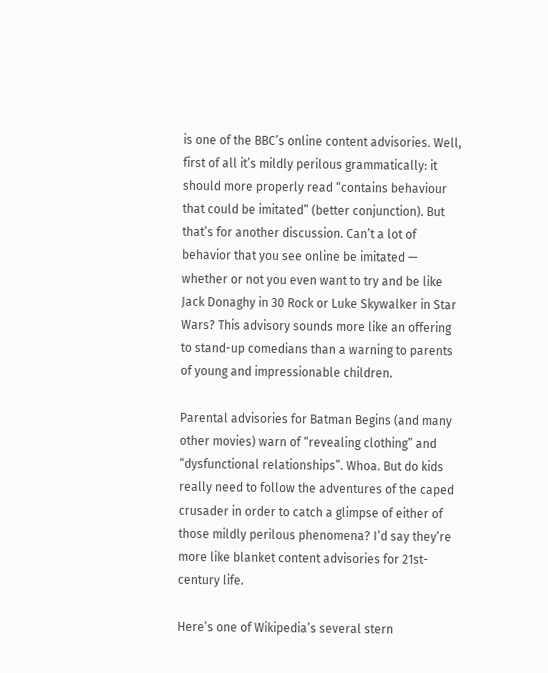is one of the BBC’s online content advisories. Well, first of all it’s mildly perilous grammatically: it should more properly read “contains behaviour that could be imitated” (better conjunction). But that’s for another discussion. Can’t a lot of behavior that you see online be imitated — whether or not you even want to try and be like Jack Donaghy in 30 Rock or Luke Skywalker in Star Wars? This advisory sounds more like an offering to stand-up comedians than a warning to parents of young and impressionable children.

Parental advisories for Batman Begins (and many other movies) warn of “revealing clothing” and “dysfunctional relationships”. Whoa. But do kids really need to follow the adventures of the caped crusader in order to catch a glimpse of either of those mildly perilous phenomena? I’d say they’re more like blanket content advisories for 21st-century life.

Here’s one of Wikipedia’s several stern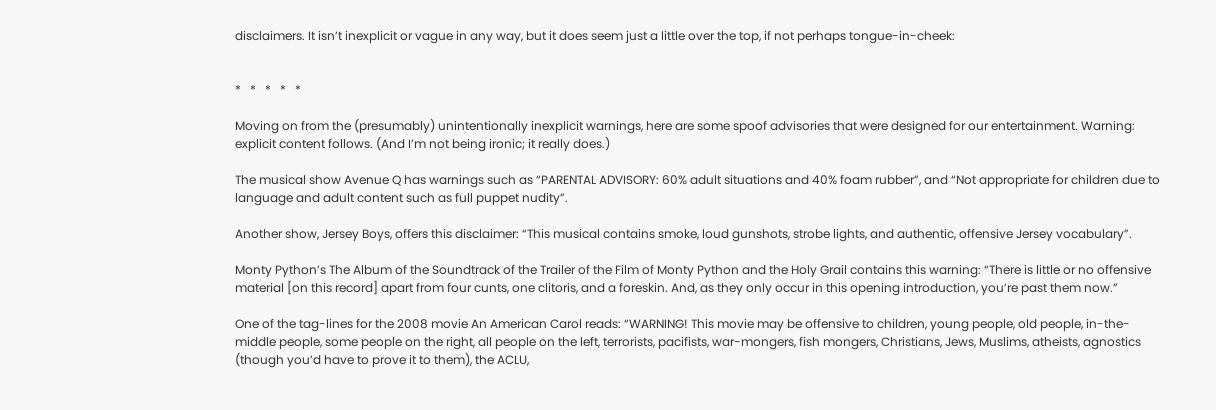disclaimers. It isn’t inexplicit or vague in any way, but it does seem just a little over the top, if not perhaps tongue-in-cheek:


*   *   *   *   *

Moving on from the (presumably) unintentionally inexplicit warnings, here are some spoof advisories that were designed for our entertainment. Warning: explicit content follows. (And I’m not being ironic; it really does.)

The musical show Avenue Q has warnings such as “PARENTAL ADVISORY: 60% adult situations and 40% foam rubber”, and “Not appropriate for children due to language and adult content such as full puppet nudity”.

Another show, Jersey Boys, offers this disclaimer: “This musical contains smoke, loud gunshots, strobe lights, and authentic, offensive Jersey vocabulary”.

Monty Python’s The Album of the Soundtrack of the Trailer of the Film of Monty Python and the Holy Grail contains this warning: “There is little or no offensive material [on this record] apart from four cunts, one clitoris, and a foreskin. And, as they only occur in this opening introduction, you’re past them now.”

One of the tag-lines for the 2008 movie An American Carol reads: “WARNING! This movie may be offensive to children, young people, old people, in-the-middle people, some people on the right, all people on the left, terrorists, pacifists, war-mongers, fish mongers, Christians, Jews, Muslims, atheists, agnostics (though you’d have to prove it to them), the ACLU,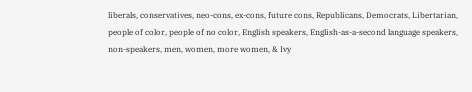liberals, conservatives, neo-cons, ex-cons, future cons, Republicans, Democrats, Libertarian, people of color, people of no color, English speakers, English-as-a-second language speakers, non-speakers, men, women, more women, & Ivy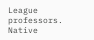League professors. Native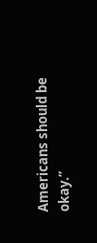Americans should be okay.”